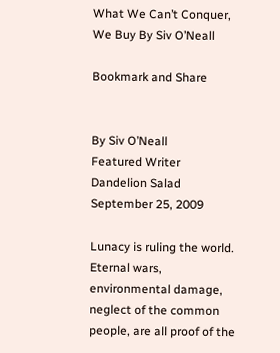What We Can’t Conquer, We Buy By Siv O’Neall

Bookmark and Share


By Siv O’Neall
Featured Writer
Dandelion Salad
September 25, 2009

Lunacy is ruling the world. Eternal wars, environmental damage, neglect of the common people, are all proof of the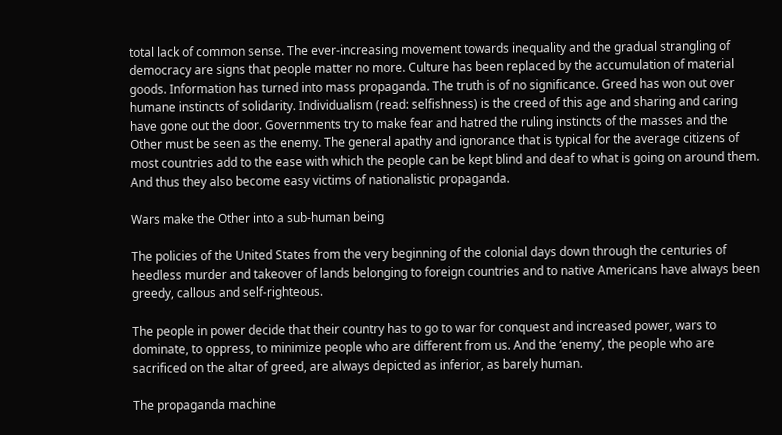total lack of common sense. The ever-increasing movement towards inequality and the gradual strangling of democracy are signs that people matter no more. Culture has been replaced by the accumulation of material goods. Information has turned into mass propaganda. The truth is of no significance. Greed has won out over humane instincts of solidarity. Individualism (read: selfishness) is the creed of this age and sharing and caring have gone out the door. Governments try to make fear and hatred the ruling instincts of the masses and the Other must be seen as the enemy. The general apathy and ignorance that is typical for the average citizens of most countries add to the ease with which the people can be kept blind and deaf to what is going on around them. And thus they also become easy victims of nationalistic propaganda.

Wars make the Other into a sub-human being

The policies of the United States from the very beginning of the colonial days down through the centuries of heedless murder and takeover of lands belonging to foreign countries and to native Americans have always been greedy, callous and self-righteous.

The people in power decide that their country has to go to war for conquest and increased power, wars to dominate, to oppress, to minimize people who are different from us. And the ‘enemy’, the people who are sacrificed on the altar of greed, are always depicted as inferior, as barely human.

The propaganda machine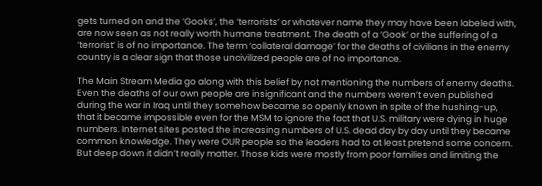gets turned on and the ‘Gooks’, the ‘terrorists’ or whatever name they may have been labeled with, are now seen as not really worth humane treatment. The death of a ‘Gook’ or the suffering of a ‘terrorist’ is of no importance. The term ‘collateral damage’ for the deaths of civilians in the enemy country is a clear sign that those uncivilized people are of no importance.

The Main Stream Media go along with this belief by not mentioning the numbers of enemy deaths. Even the deaths of our own people are insignificant and the numbers weren’t even published during the war in Iraq until they somehow became so openly known in spite of the hushing-up, that it became impossible even for the MSM to ignore the fact that U.S. military were dying in huge numbers. Internet sites posted the increasing numbers of U.S. dead day by day until they became common knowledge. They were OUR people so the leaders had to at least pretend some concern. But deep down it didn’t really matter. Those kids were mostly from poor families and limiting the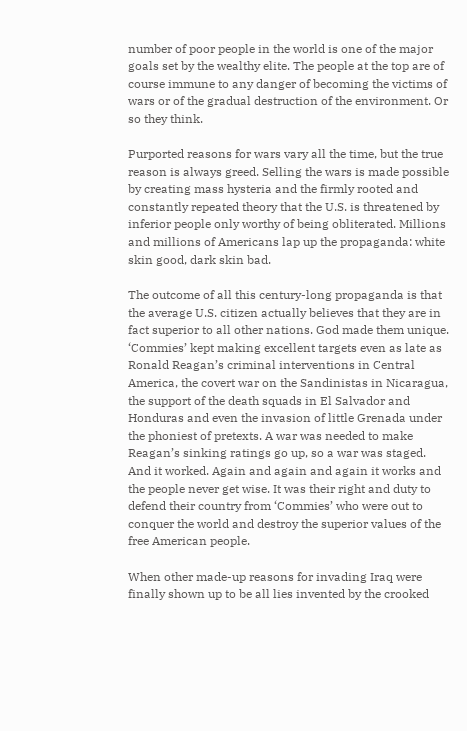number of poor people in the world is one of the major goals set by the wealthy elite. The people at the top are of course immune to any danger of becoming the victims of wars or of the gradual destruction of the environment. Or so they think.

Purported reasons for wars vary all the time, but the true reason is always greed. Selling the wars is made possible by creating mass hysteria and the firmly rooted and constantly repeated theory that the U.S. is threatened by inferior people only worthy of being obliterated. Millions and millions of Americans lap up the propaganda: white skin good, dark skin bad.

The outcome of all this century-long propaganda is that the average U.S. citizen actually believes that they are in fact superior to all other nations. God made them unique. ‘Commies’ kept making excellent targets even as late as Ronald Reagan’s criminal interventions in Central America, the covert war on the Sandinistas in Nicaragua, the support of the death squads in El Salvador and Honduras and even the invasion of little Grenada under the phoniest of pretexts. A war was needed to make Reagan’s sinking ratings go up, so a war was staged. And it worked. Again and again and again it works and the people never get wise. It was their right and duty to defend their country from ‘Commies’ who were out to conquer the world and destroy the superior values of the free American people.

When other made-up reasons for invading Iraq were finally shown up to be all lies invented by the crooked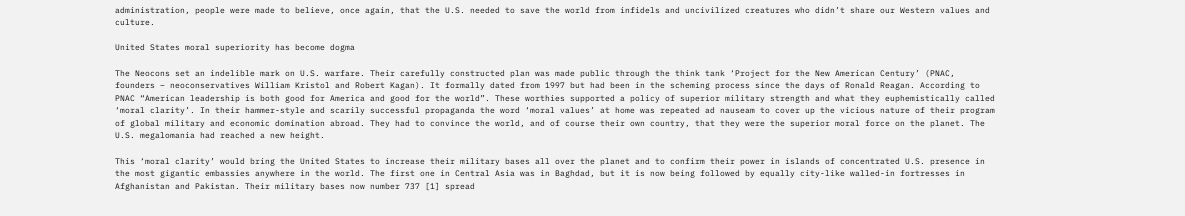administration, people were made to believe, once again, that the U.S. needed to save the world from infidels and uncivilized creatures who didn’t share our Western values and culture.

United States moral superiority has become dogma

The Neocons set an indelible mark on U.S. warfare. Their carefully constructed plan was made public through the think tank ‘Project for the New American Century’ (PNAC, founders – neoconservatives William Kristol and Robert Kagan). It formally dated from 1997 but had been in the scheming process since the days of Ronald Reagan. According to PNAC “American leadership is both good for America and good for the world”. These worthies supported a policy of superior military strength and what they euphemistically called ‘moral clarity’. In their hammer-style and scarily successful propaganda the word ‘moral values’ at home was repeated ad nauseam to cover up the vicious nature of their program of global military and economic domination abroad. They had to convince the world, and of course their own country, that they were the superior moral force on the planet. The U.S. megalomania had reached a new height.

This ‘moral clarity’ would bring the United States to increase their military bases all over the planet and to confirm their power in islands of concentrated U.S. presence in the most gigantic embassies anywhere in the world. The first one in Central Asia was in Baghdad, but it is now being followed by equally city-like walled-in fortresses in Afghanistan and Pakistan. Their military bases now number 737 [1] spread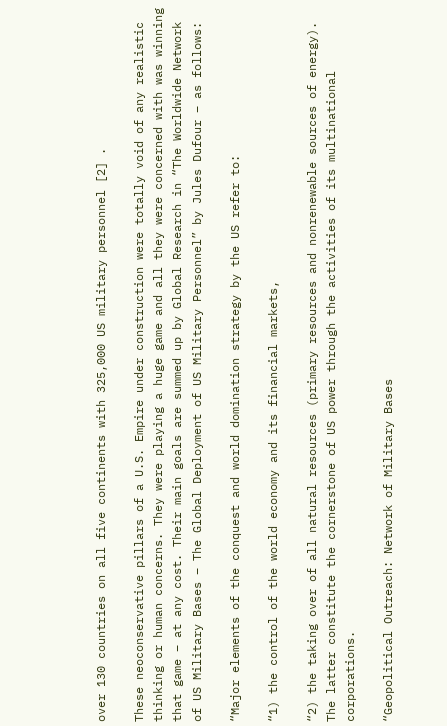over 130 countries on all five continents with 325,000 US military personnel [2] .

These neoconservative pillars of a U.S. Empire under construction were totally void of any realistic thinking or human concerns. They were playing a huge game and all they were concerned with was winning that game – at any cost. Their main goals are summed up by Global Research in “The Worldwide Network of US Military Bases – The Global Deployment of US Military Personnel” by Jules Dufour – as follows:

“Major elements of the conquest and world domination strategy by the US refer to:

“1) the control of the world economy and its financial markets,

“2) the taking over of all natural resources (primary resources and nonrenewable sources of energy). The latter constitute the cornerstone of US power through the activities of its multinational corporations.

“Geopolitical Outreach: Network of Military Bases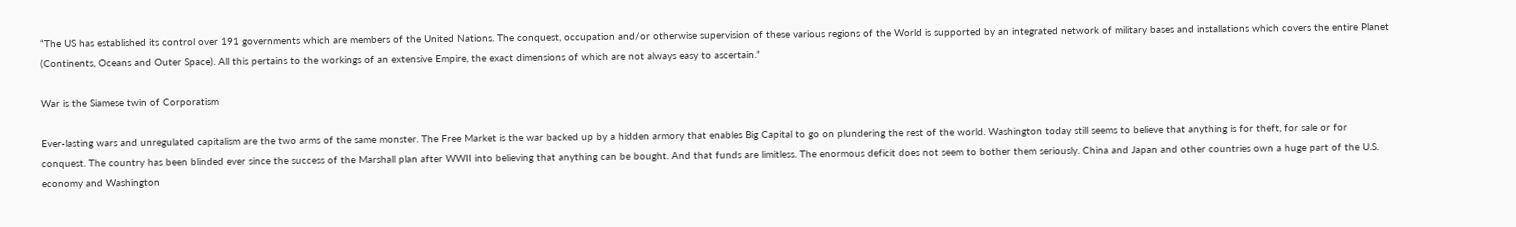“The US has established its control over 191 governments which are members of the United Nations. The conquest, occupation and/or otherwise supervision of these various regions of the World is supported by an integrated network of military bases and installations which covers the entire Planet (Continents, Oceans and Outer Space). All this pertains to the workings of an extensive Empire, the exact dimensions of which are not always easy to ascertain.”

War is the Siamese twin of Corporatism

Ever-lasting wars and unregulated capitalism are the two arms of the same monster. The Free Market is the war backed up by a hidden armory that enables Big Capital to go on plundering the rest of the world. Washington today still seems to believe that anything is for theft, for sale or for conquest. The country has been blinded ever since the success of the Marshall plan after WWII into believing that anything can be bought. And that funds are limitless. The enormous deficit does not seem to bother them seriously. China and Japan and other countries own a huge part of the U.S. economy and Washington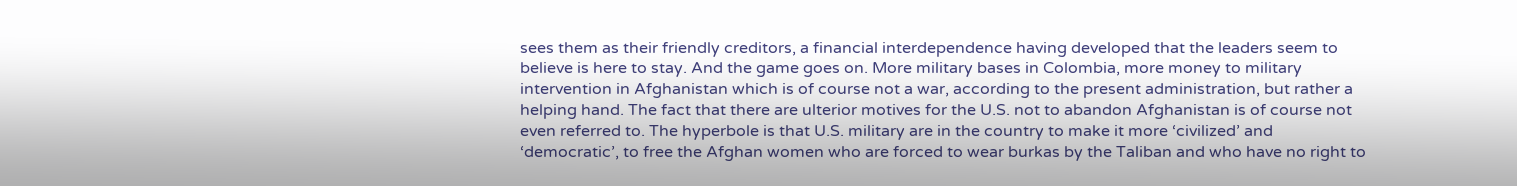sees them as their friendly creditors, a financial interdependence having developed that the leaders seem to believe is here to stay. And the game goes on. More military bases in Colombia, more money to military intervention in Afghanistan which is of course not a war, according to the present administration, but rather a helping hand. The fact that there are ulterior motives for the U.S. not to abandon Afghanistan is of course not even referred to. The hyperbole is that U.S. military are in the country to make it more ‘civilized’ and ‘democratic’, to free the Afghan women who are forced to wear burkas by the Taliban and who have no right to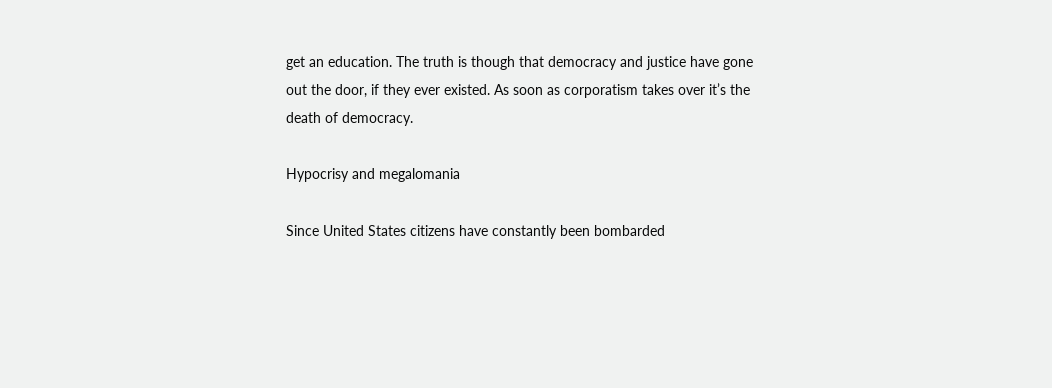get an education. The truth is though that democracy and justice have gone out the door, if they ever existed. As soon as corporatism takes over it’s the death of democracy.

Hypocrisy and megalomania

Since United States citizens have constantly been bombarded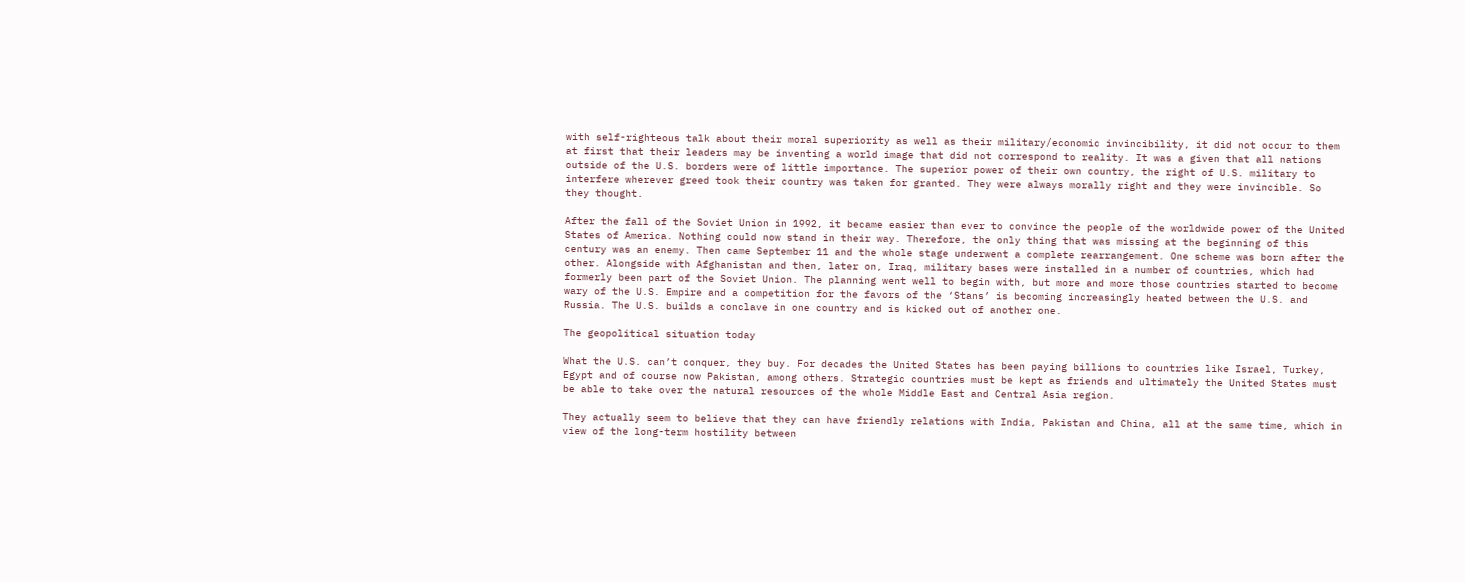with self-righteous talk about their moral superiority as well as their military/economic invincibility, it did not occur to them at first that their leaders may be inventing a world image that did not correspond to reality. It was a given that all nations outside of the U.S. borders were of little importance. The superior power of their own country, the right of U.S. military to interfere wherever greed took their country was taken for granted. They were always morally right and they were invincible. So they thought.

After the fall of the Soviet Union in 1992, it became easier than ever to convince the people of the worldwide power of the United States of America. Nothing could now stand in their way. Therefore, the only thing that was missing at the beginning of this century was an enemy. Then came September 11 and the whole stage underwent a complete rearrangement. One scheme was born after the other. Alongside with Afghanistan and then, later on, Iraq, military bases were installed in a number of countries, which had formerly been part of the Soviet Union. The planning went well to begin with, but more and more those countries started to become wary of the U.S. Empire and a competition for the favors of the ‘Stans’ is becoming increasingly heated between the U.S. and Russia. The U.S. builds a conclave in one country and is kicked out of another one.

The geopolitical situation today

What the U.S. can’t conquer, they buy. For decades the United States has been paying billions to countries like Israel, Turkey, Egypt and of course now Pakistan, among others. Strategic countries must be kept as friends and ultimately the United States must be able to take over the natural resources of the whole Middle East and Central Asia region.

They actually seem to believe that they can have friendly relations with India, Pakistan and China, all at the same time, which in view of the long-term hostility between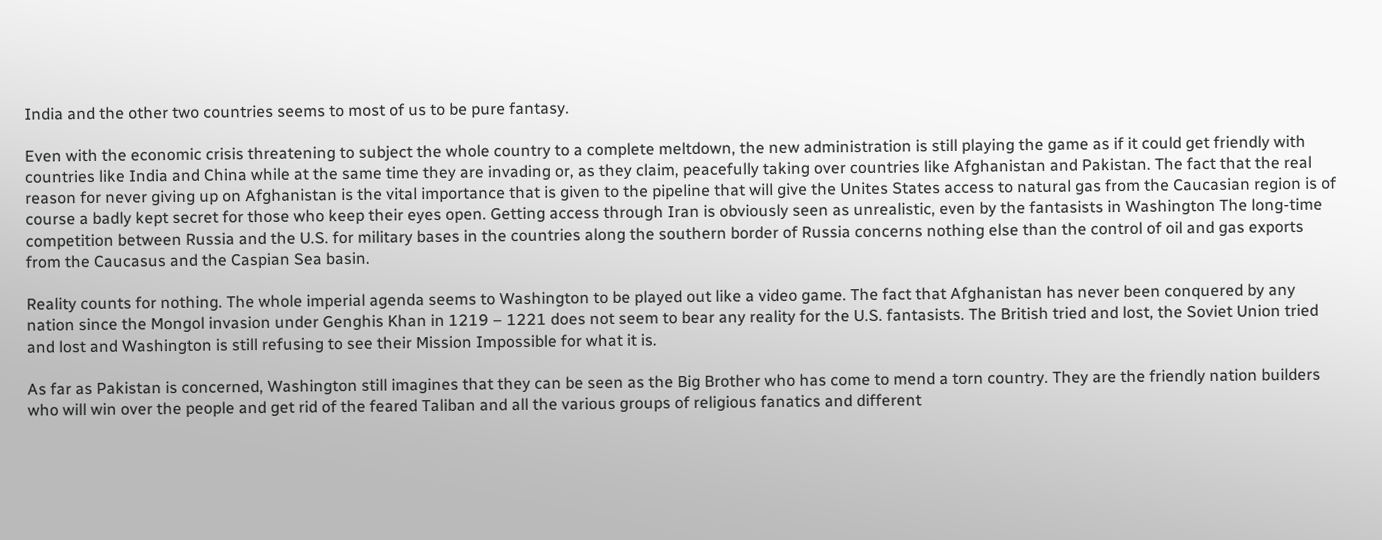India and the other two countries seems to most of us to be pure fantasy.

Even with the economic crisis threatening to subject the whole country to a complete meltdown, the new administration is still playing the game as if it could get friendly with countries like India and China while at the same time they are invading or, as they claim, peacefully taking over countries like Afghanistan and Pakistan. The fact that the real reason for never giving up on Afghanistan is the vital importance that is given to the pipeline that will give the Unites States access to natural gas from the Caucasian region is of course a badly kept secret for those who keep their eyes open. Getting access through Iran is obviously seen as unrealistic, even by the fantasists in Washington The long-time competition between Russia and the U.S. for military bases in the countries along the southern border of Russia concerns nothing else than the control of oil and gas exports from the Caucasus and the Caspian Sea basin.

Reality counts for nothing. The whole imperial agenda seems to Washington to be played out like a video game. The fact that Afghanistan has never been conquered by any nation since the Mongol invasion under Genghis Khan in 1219 – 1221 does not seem to bear any reality for the U.S. fantasists. The British tried and lost, the Soviet Union tried and lost and Washington is still refusing to see their Mission Impossible for what it is.

As far as Pakistan is concerned, Washington still imagines that they can be seen as the Big Brother who has come to mend a torn country. They are the friendly nation builders who will win over the people and get rid of the feared Taliban and all the various groups of religious fanatics and different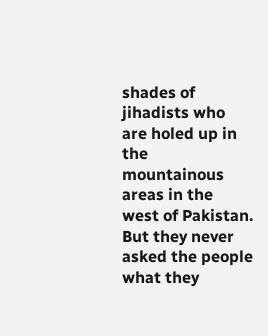shades of jihadists who are holed up in the mountainous areas in the west of Pakistan. But they never asked the people what they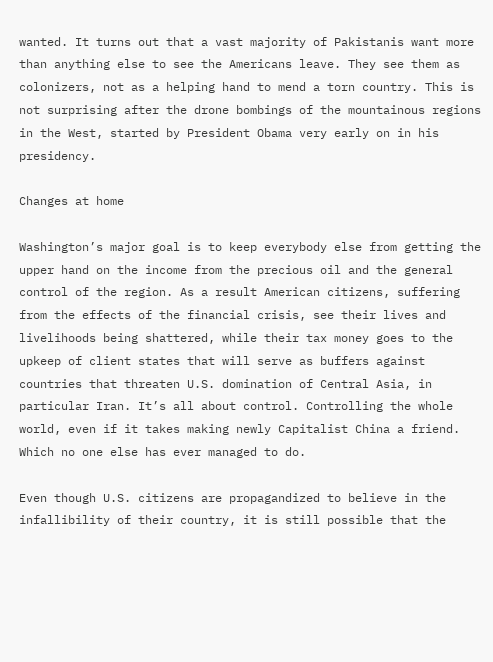wanted. It turns out that a vast majority of Pakistanis want more than anything else to see the Americans leave. They see them as colonizers, not as a helping hand to mend a torn country. This is not surprising after the drone bombings of the mountainous regions in the West, started by President Obama very early on in his presidency.

Changes at home

Washington’s major goal is to keep everybody else from getting the upper hand on the income from the precious oil and the general control of the region. As a result American citizens, suffering from the effects of the financial crisis, see their lives and livelihoods being shattered, while their tax money goes to the upkeep of client states that will serve as buffers against countries that threaten U.S. domination of Central Asia, in particular Iran. It’s all about control. Controlling the whole world, even if it takes making newly Capitalist China a friend. Which no one else has ever managed to do.

Even though U.S. citizens are propagandized to believe in the infallibility of their country, it is still possible that the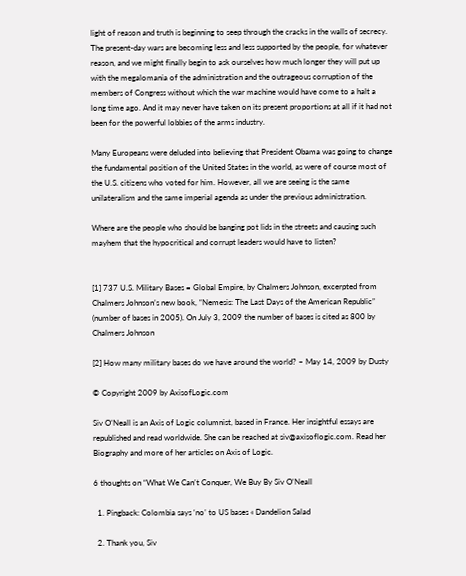light of reason and truth is beginning to seep through the cracks in the walls of secrecy. The present-day wars are becoming less and less supported by the people, for whatever reason, and we might finally begin to ask ourselves how much longer they will put up with the megalomania of the administration and the outrageous corruption of the members of Congress without which the war machine would have come to a halt a long time ago. And it may never have taken on its present proportions at all if it had not been for the powerful lobbies of the arms industry.

Many Europeans were deluded into believing that President Obama was going to change the fundamental position of the United States in the world, as were of course most of the U.S. citizens who voted for him. However, all we are seeing is the same unilateralism and the same imperial agenda as under the previous administration.

Where are the people who should be banging pot lids in the streets and causing such mayhem that the hypocritical and corrupt leaders would have to listen?


[1] 737 U.S. Military Bases = Global Empire, by Chalmers Johnson, excerpted from Chalmers Johnson’s new book, “Nemesis: The Last Days of the American Republic” (number of bases in 2005). On July 3, 2009 the number of bases is cited as 800 by Chalmers Johnson

[2] How many military bases do we have around the world? – May 14, 2009 by Dusty

© Copyright 2009 by AxisofLogic.com

Siv O’Neall is an Axis of Logic columnist, based in France. Her insightful essays are republished and read worldwide. She can be reached at siv@axisoflogic.com. Read her Biography and more of her articles on Axis of Logic.

6 thoughts on “What We Can’t Conquer, We Buy By Siv O’Neall

  1. Pingback: Colombia says ‘no’ to US bases « Dandelion Salad

  2. Thank you, Siv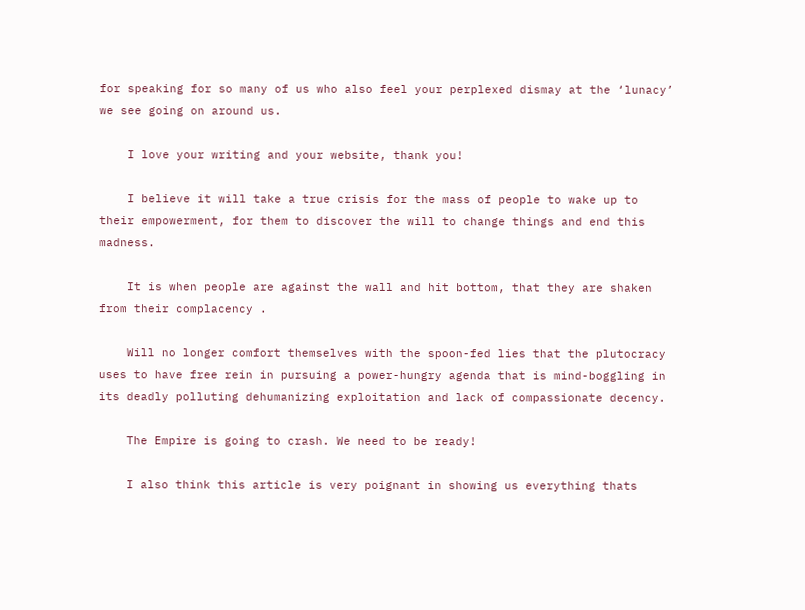for speaking for so many of us who also feel your perplexed dismay at the ‘lunacy’ we see going on around us.

    I love your writing and your website, thank you!

    I believe it will take a true crisis for the mass of people to wake up to their empowerment, for them to discover the will to change things and end this madness.

    It is when people are against the wall and hit bottom, that they are shaken from their complacency .

    Will no longer comfort themselves with the spoon-fed lies that the plutocracy uses to have free rein in pursuing a power-hungry agenda that is mind-boggling in its deadly polluting dehumanizing exploitation and lack of compassionate decency.

    The Empire is going to crash. We need to be ready!

    I also think this article is very poignant in showing us everything thats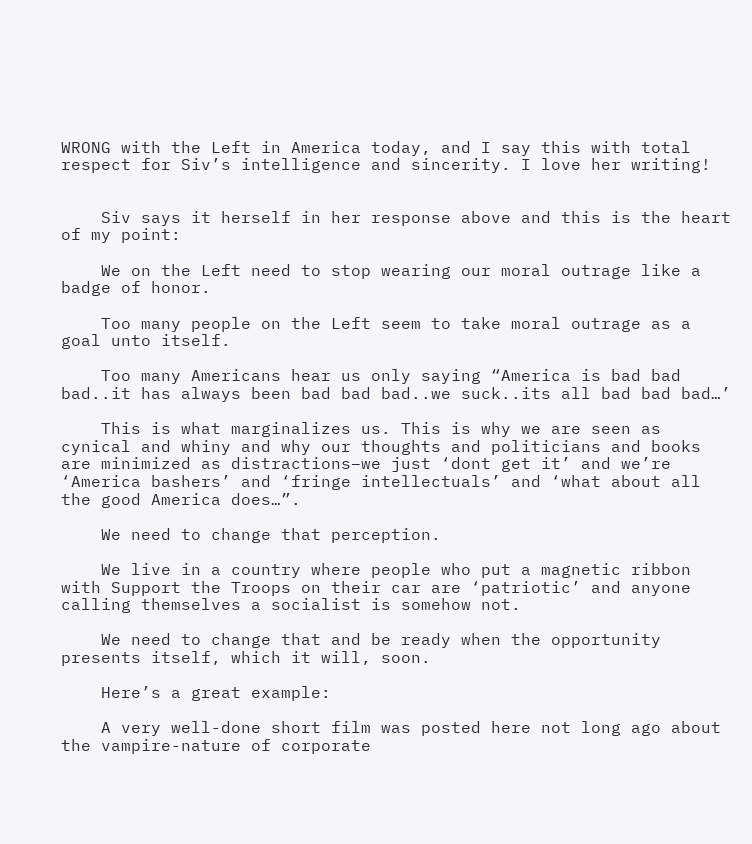WRONG with the Left in America today, and I say this with total respect for Siv’s intelligence and sincerity. I love her writing!


    Siv says it herself in her response above and this is the heart of my point:

    We on the Left need to stop wearing our moral outrage like a badge of honor.

    Too many people on the Left seem to take moral outrage as a goal unto itself.

    Too many Americans hear us only saying “America is bad bad bad..it has always been bad bad bad..we suck..its all bad bad bad…’

    This is what marginalizes us. This is why we are seen as cynical and whiny and why our thoughts and politicians and books are minimized as distractions–we just ‘dont get it’ and we’re ‘America bashers’ and ‘fringe intellectuals’ and ‘what about all the good America does…”.

    We need to change that perception.

    We live in a country where people who put a magnetic ribbon with Support the Troops on their car are ‘patriotic’ and anyone calling themselves a socialist is somehow not.

    We need to change that and be ready when the opportunity presents itself, which it will, soon.

    Here’s a great example:

    A very well-done short film was posted here not long ago about the vampire-nature of corporate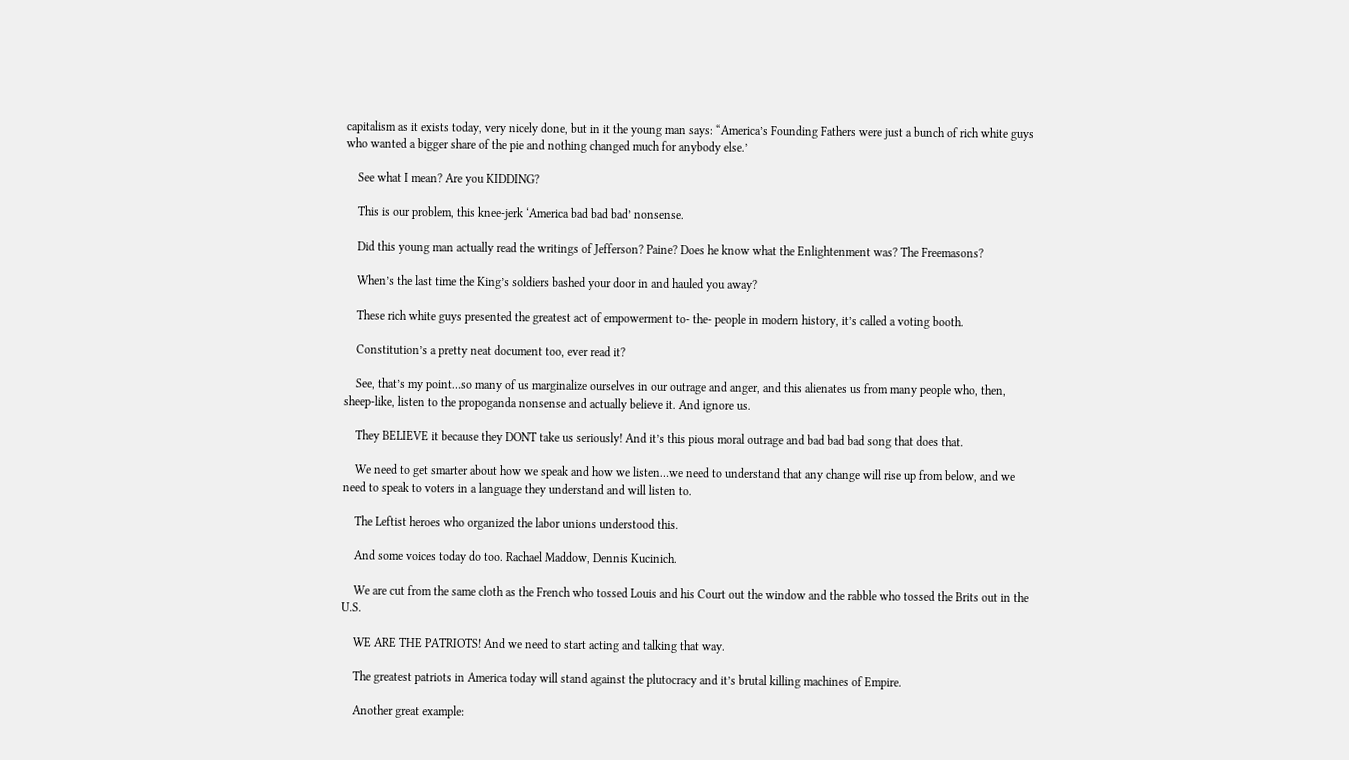capitalism as it exists today, very nicely done, but in it the young man says: “America’s Founding Fathers were just a bunch of rich white guys who wanted a bigger share of the pie and nothing changed much for anybody else.’

    See what I mean? Are you KIDDING?

    This is our problem, this knee-jerk ‘America bad bad bad’ nonsense.

    Did this young man actually read the writings of Jefferson? Paine? Does he know what the Enlightenment was? The Freemasons?

    When’s the last time the King’s soldiers bashed your door in and hauled you away?

    These rich white guys presented the greatest act of empowerment to- the- people in modern history, it’s called a voting booth.

    Constitution’s a pretty neat document too, ever read it?

    See, that’s my point…so many of us marginalize ourselves in our outrage and anger, and this alienates us from many people who, then, sheep-like, listen to the propoganda nonsense and actually believe it. And ignore us.

    They BELIEVE it because they DONT take us seriously! And it’s this pious moral outrage and bad bad bad song that does that.

    We need to get smarter about how we speak and how we listen…we need to understand that any change will rise up from below, and we need to speak to voters in a language they understand and will listen to.

    The Leftist heroes who organized the labor unions understood this.

    And some voices today do too. Rachael Maddow, Dennis Kucinich.

    We are cut from the same cloth as the French who tossed Louis and his Court out the window and the rabble who tossed the Brits out in the U.S.

    WE ARE THE PATRIOTS! And we need to start acting and talking that way.

    The greatest patriots in America today will stand against the plutocracy and it’s brutal killing machines of Empire.

    Another great example: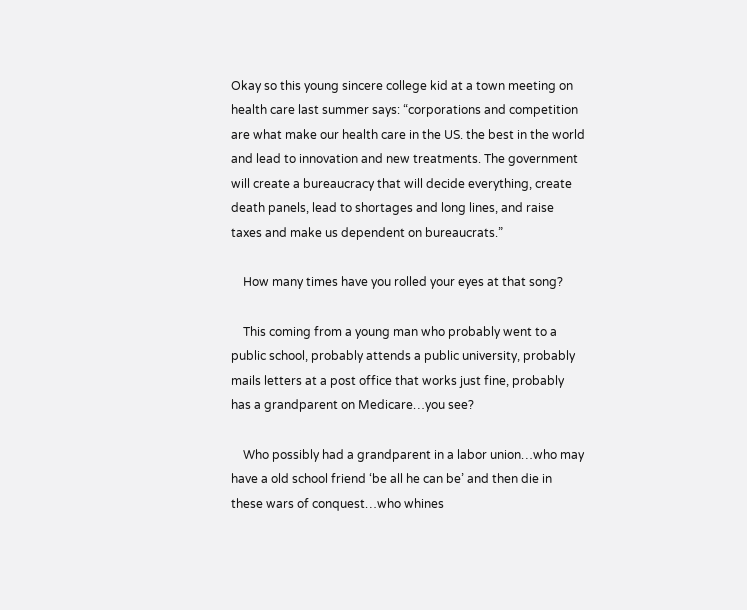Okay so this young sincere college kid at a town meeting on health care last summer says: “corporations and competition are what make our health care in the US. the best in the world and lead to innovation and new treatments. The government will create a bureaucracy that will decide everything, create death panels, lead to shortages and long lines, and raise taxes and make us dependent on bureaucrats.”

    How many times have you rolled your eyes at that song?

    This coming from a young man who probably went to a public school, probably attends a public university, probably mails letters at a post office that works just fine, probably has a grandparent on Medicare…you see?

    Who possibly had a grandparent in a labor union…who may have a old school friend ‘be all he can be’ and then die in these wars of conquest…who whines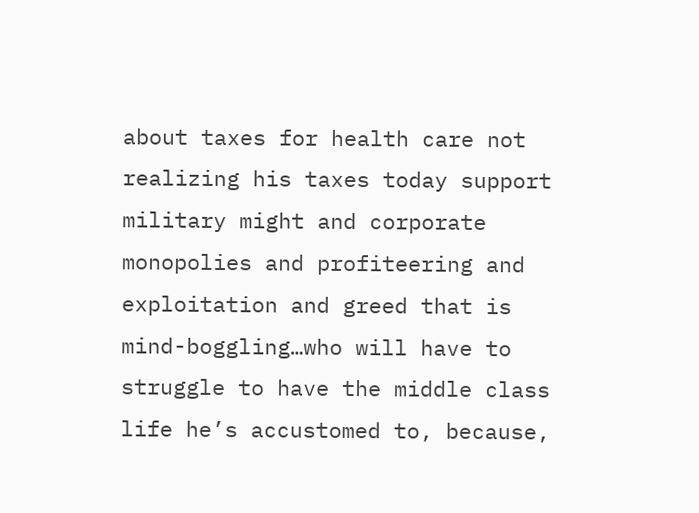about taxes for health care not realizing his taxes today support military might and corporate monopolies and profiteering and exploitation and greed that is mind-boggling…who will have to struggle to have the middle class life he’s accustomed to, because,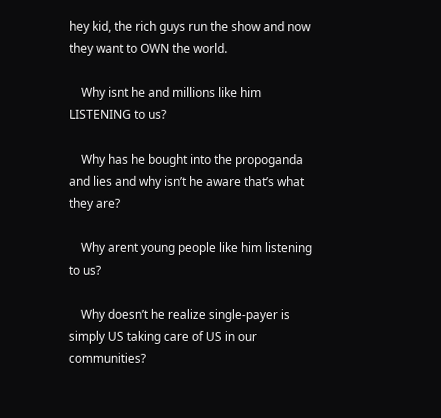hey kid, the rich guys run the show and now they want to OWN the world.

    Why isnt he and millions like him LISTENING to us?

    Why has he bought into the propoganda and lies and why isn’t he aware that’s what they are?

    Why arent young people like him listening to us?

    Why doesn’t he realize single-payer is simply US taking care of US in our communities?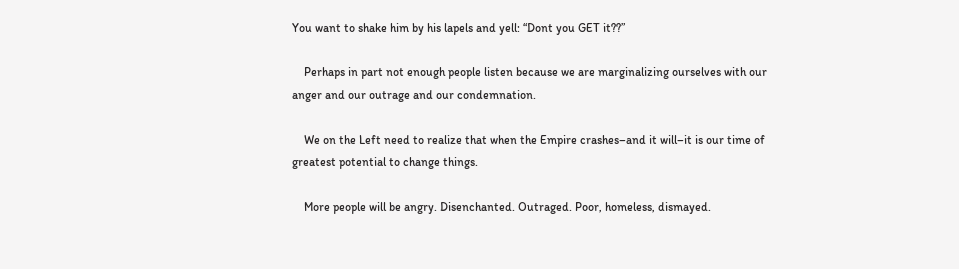You want to shake him by his lapels and yell: “Dont you GET it??”

    Perhaps in part not enough people listen because we are marginalizing ourselves with our anger and our outrage and our condemnation.

    We on the Left need to realize that when the Empire crashes–and it will–it is our time of greatest potential to change things.

    More people will be angry. Disenchanted. Outraged. Poor, homeless, dismayed.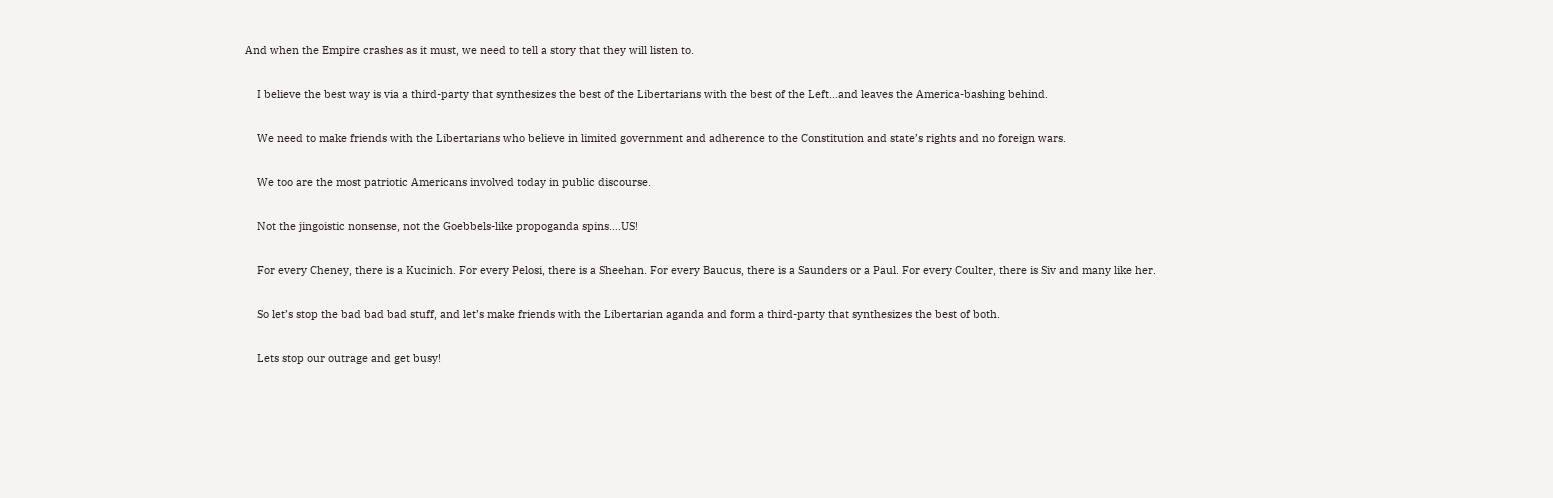And when the Empire crashes as it must, we need to tell a story that they will listen to.

    I believe the best way is via a third-party that synthesizes the best of the Libertarians with the best of the Left…and leaves the America-bashing behind.

    We need to make friends with the Libertarians who believe in limited government and adherence to the Constitution and state’s rights and no foreign wars.

    We too are the most patriotic Americans involved today in public discourse.

    Not the jingoistic nonsense, not the Goebbels-like propoganda spins….US!

    For every Cheney, there is a Kucinich. For every Pelosi, there is a Sheehan. For every Baucus, there is a Saunders or a Paul. For every Coulter, there is Siv and many like her.

    So let’s stop the bad bad bad stuff, and let’s make friends with the Libertarian aganda and form a third-party that synthesizes the best of both.

    Lets stop our outrage and get busy!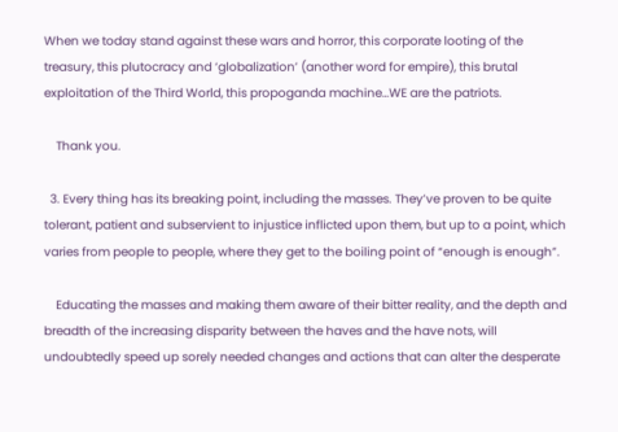When we today stand against these wars and horror, this corporate looting of the treasury, this plutocracy and ‘globalization’ (another word for empire), this brutal exploitation of the Third World, this propoganda machine…WE are the patriots.

    Thank you.

  3. Every thing has its breaking point, including the masses. They’ve proven to be quite tolerant, patient and subservient to injustice inflicted upon them, but up to a point, which varies from people to people, where they get to the boiling point of “enough is enough”.

    Educating the masses and making them aware of their bitter reality, and the depth and breadth of the increasing disparity between the haves and the have nots, will undoubtedly speed up sorely needed changes and actions that can alter the desperate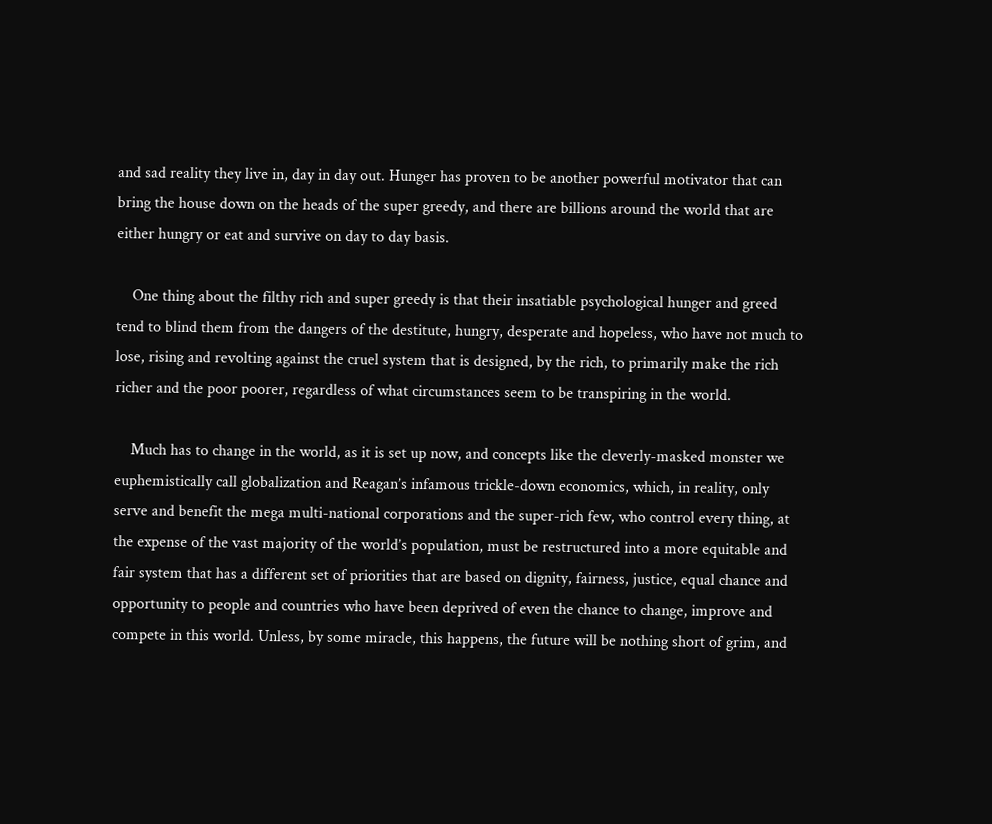and sad reality they live in, day in day out. Hunger has proven to be another powerful motivator that can bring the house down on the heads of the super greedy, and there are billions around the world that are either hungry or eat and survive on day to day basis.

    One thing about the filthy rich and super greedy is that their insatiable psychological hunger and greed tend to blind them from the dangers of the destitute, hungry, desperate and hopeless, who have not much to lose, rising and revolting against the cruel system that is designed, by the rich, to primarily make the rich richer and the poor poorer, regardless of what circumstances seem to be transpiring in the world.

    Much has to change in the world, as it is set up now, and concepts like the cleverly-masked monster we euphemistically call globalization and Reagan’s infamous trickle-down economics, which, in reality, only serve and benefit the mega multi-national corporations and the super-rich few, who control every thing, at the expense of the vast majority of the world’s population, must be restructured into a more equitable and fair system that has a different set of priorities that are based on dignity, fairness, justice, equal chance and opportunity to people and countries who have been deprived of even the chance to change, improve and compete in this world. Unless, by some miracle, this happens, the future will be nothing short of grim, and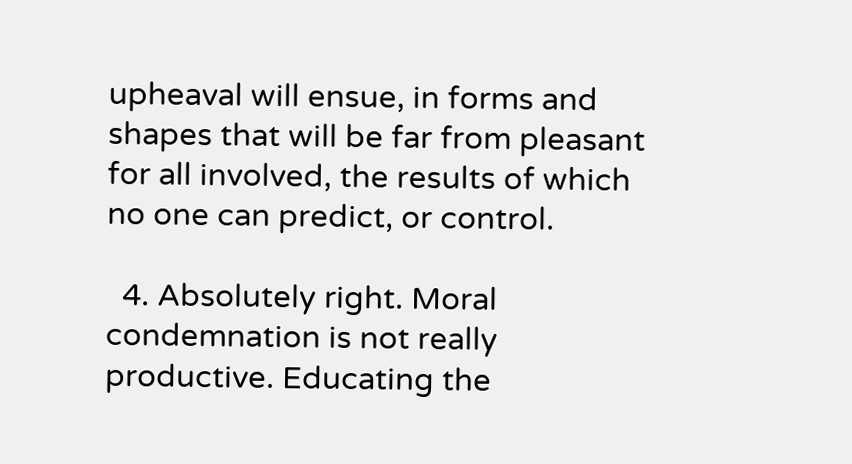upheaval will ensue, in forms and shapes that will be far from pleasant for all involved, the results of which no one can predict, or control.

  4. Absolutely right. Moral condemnation is not really productive. Educating the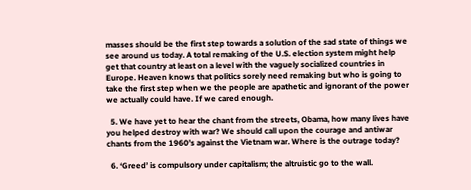masses should be the first step towards a solution of the sad state of things we see around us today. A total remaking of the U.S. election system might help get that country at least on a level with the vaguely socialized countries in Europe. Heaven knows that politics sorely need remaking but who is going to take the first step when we the people are apathetic and ignorant of the power we actually could have. If we cared enough.

  5. We have yet to hear the chant from the streets, Obama, how many lives have you helped destroy with war? We should call upon the courage and antiwar chants from the 1960’s against the Vietnam war. Where is the outrage today?

  6. ‘Greed’ is compulsory under capitalism; the altruistic go to the wall.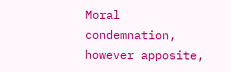Moral condemnation, however apposite,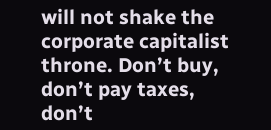will not shake the corporate capitalist throne. Don’t buy, don’t pay taxes, don’t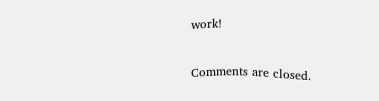work!

Comments are closed.